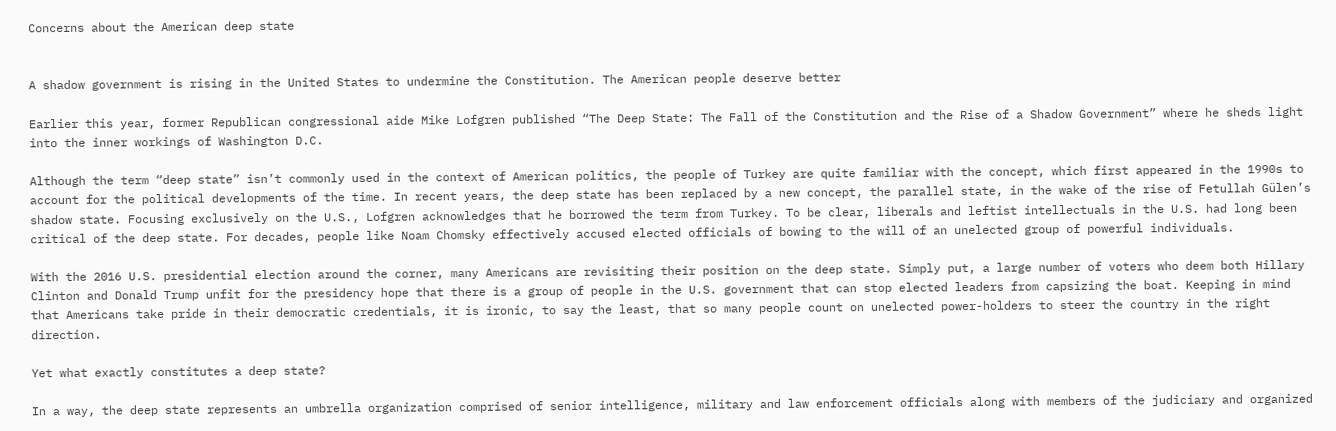Concerns about the American deep state


A shadow government is rising in the United States to undermine the Constitution. The American people deserve better

Earlier this year, former Republican congressional aide Mike Lofgren published “The Deep State: The Fall of the Constitution and the Rise of a Shadow Government” where he sheds light into the inner workings of Washington D.C.

Although the term “deep state” isn’t commonly used in the context of American politics, the people of Turkey are quite familiar with the concept, which first appeared in the 1990s to account for the political developments of the time. In recent years, the deep state has been replaced by a new concept, the parallel state, in the wake of the rise of Fetullah Gülen’s shadow state. Focusing exclusively on the U.S., Lofgren acknowledges that he borrowed the term from Turkey. To be clear, liberals and leftist intellectuals in the U.S. had long been critical of the deep state. For decades, people like Noam Chomsky effectively accused elected officials of bowing to the will of an unelected group of powerful individuals.

With the 2016 U.S. presidential election around the corner, many Americans are revisiting their position on the deep state. Simply put, a large number of voters who deem both Hillary Clinton and Donald Trump unfit for the presidency hope that there is a group of people in the U.S. government that can stop elected leaders from capsizing the boat. Keeping in mind that Americans take pride in their democratic credentials, it is ironic, to say the least, that so many people count on unelected power-holders to steer the country in the right direction.

Yet what exactly constitutes a deep state?

In a way, the deep state represents an umbrella organization comprised of senior intelligence, military and law enforcement officials along with members of the judiciary and organized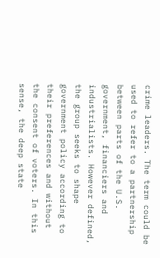crime leaders. The term could be used to refer to a partnership between parts of the U.S. government, financiers and industrialists. However defined, the group seeks to shape government policy according to their preferences and without the consent of voters. In this sense, the deep state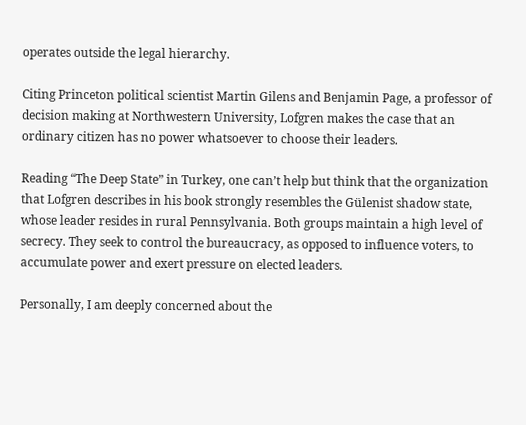operates outside the legal hierarchy.

Citing Princeton political scientist Martin Gilens and Benjamin Page, a professor of decision making at Northwestern University, Lofgren makes the case that an ordinary citizen has no power whatsoever to choose their leaders.

Reading “The Deep State” in Turkey, one can’t help but think that the organization that Lofgren describes in his book strongly resembles the Gülenist shadow state, whose leader resides in rural Pennsylvania. Both groups maintain a high level of secrecy. They seek to control the bureaucracy, as opposed to influence voters, to accumulate power and exert pressure on elected leaders.

Personally, I am deeply concerned about the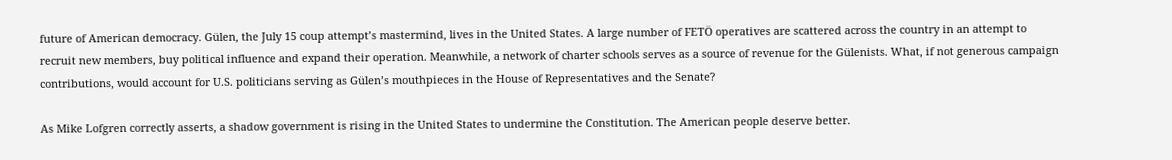future of American democracy. Gülen, the July 15 coup attempt’s mastermind, lives in the United States. A large number of FETÖ operatives are scattered across the country in an attempt to recruit new members, buy political influence and expand their operation. Meanwhile, a network of charter schools serves as a source of revenue for the Gülenists. What, if not generous campaign contributions, would account for U.S. politicians serving as Gülen’s mouthpieces in the House of Representatives and the Senate?

As Mike Lofgren correctly asserts, a shadow government is rising in the United States to undermine the Constitution. The American people deserve better.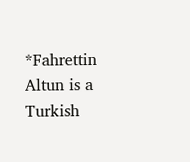*Fahrettin Altun is a Turkish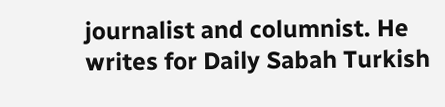journalist and columnist. He writes for Daily Sabah Turkish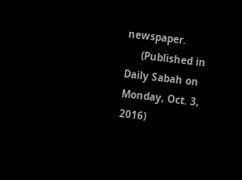newspaper.
     (Published in Daily Sabah on Monday, Oct. 3, 2016)